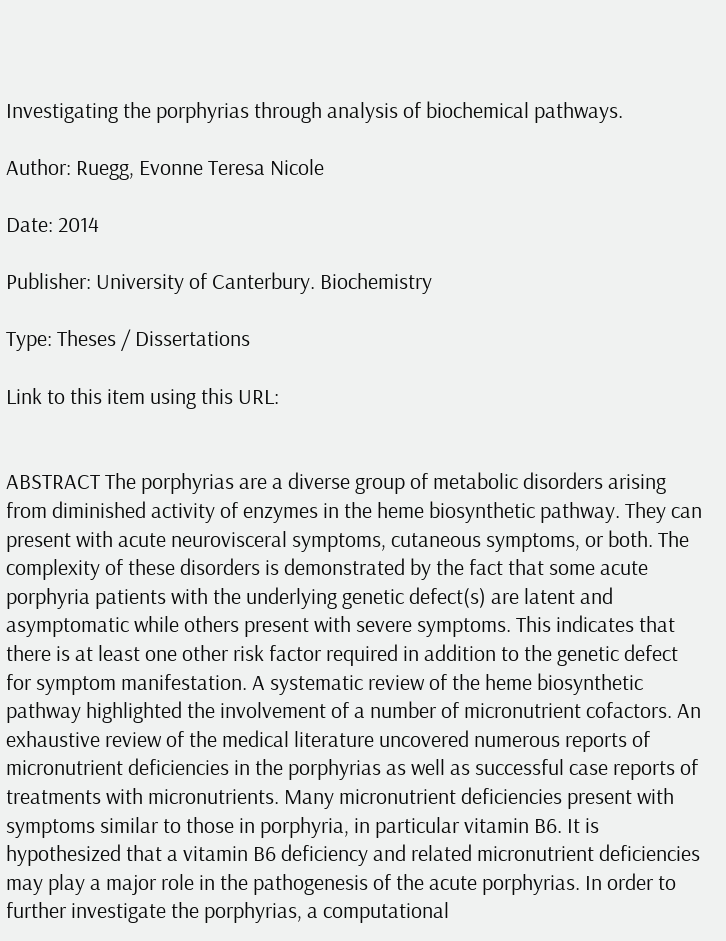Investigating the porphyrias through analysis of biochemical pathways.

Author: Ruegg, Evonne Teresa Nicole

Date: 2014

Publisher: University of Canterbury. Biochemistry

Type: Theses / Dissertations

Link to this item using this URL:


ABSTRACT The porphyrias are a diverse group of metabolic disorders arising from diminished activity of enzymes in the heme biosynthetic pathway. They can present with acute neurovisceral symptoms, cutaneous symptoms, or both. The complexity of these disorders is demonstrated by the fact that some acute porphyria patients with the underlying genetic defect(s) are latent and asymptomatic while others present with severe symptoms. This indicates that there is at least one other risk factor required in addition to the genetic defect for symptom manifestation. A systematic review of the heme biosynthetic pathway highlighted the involvement of a number of micronutrient cofactors. An exhaustive review of the medical literature uncovered numerous reports of micronutrient deficiencies in the porphyrias as well as successful case reports of treatments with micronutrients. Many micronutrient deficiencies present with symptoms similar to those in porphyria, in particular vitamin B6. It is hypothesized that a vitamin B6 deficiency and related micronutrient deficiencies may play a major role in the pathogenesis of the acute porphyrias. In order to further investigate the porphyrias, a computational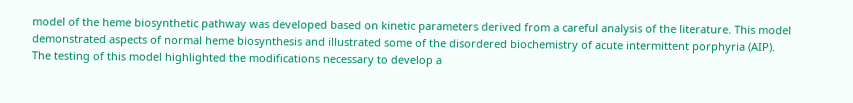model of the heme biosynthetic pathway was developed based on kinetic parameters derived from a careful analysis of the literature. This model demonstrated aspects of normal heme biosynthesis and illustrated some of the disordered biochemistry of acute intermittent porphyria (AIP). The testing of this model highlighted the modifications necessary to develop a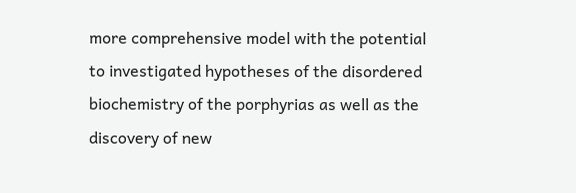more comprehensive model with the potential to investigated hypotheses of the disordered biochemistry of the porphyrias as well as the discovery of new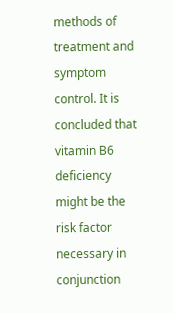methods of treatment and symptom control. It is concluded that vitamin B6 deficiency might be the risk factor necessary in conjunction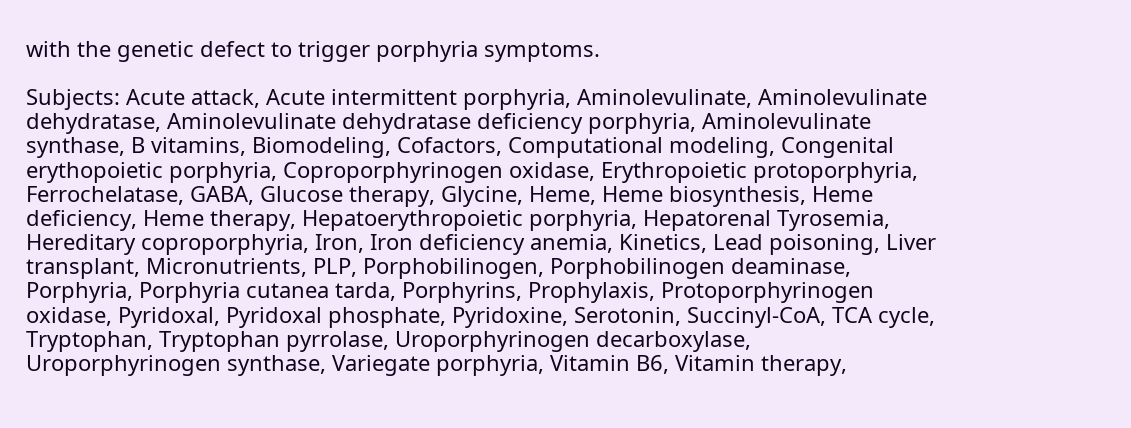with the genetic defect to trigger porphyria symptoms.

Subjects: Acute attack, Acute intermittent porphyria, Aminolevulinate, Aminolevulinate dehydratase, Aminolevulinate dehydratase deficiency porphyria, Aminolevulinate synthase, B vitamins, Biomodeling, Cofactors, Computational modeling, Congenital erythopoietic porphyria, Coproporphyrinogen oxidase, Erythropoietic protoporphyria, Ferrochelatase, GABA, Glucose therapy, Glycine, Heme, Heme biosynthesis, Heme deficiency, Heme therapy, Hepatoerythropoietic porphyria, Hepatorenal Tyrosemia, Hereditary coproporphyria, Iron, Iron deficiency anemia, Kinetics, Lead poisoning, Liver transplant, Micronutrients, PLP, Porphobilinogen, Porphobilinogen deaminase, Porphyria, Porphyria cutanea tarda, Porphyrins, Prophylaxis, Protoporphyrinogen oxidase, Pyridoxal, Pyridoxal phosphate, Pyridoxine, Serotonin, Succinyl-CoA, TCA cycle, Tryptophan, Tryptophan pyrrolase, Uroporphyrinogen decarboxylase, Uroporphyrinogen synthase, Variegate porphyria, Vitamin B6, Vitamin therapy,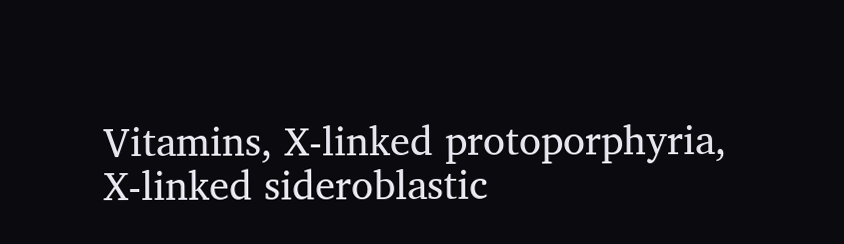Vitamins, X-linked protoporphyria, X-linked sideroblastic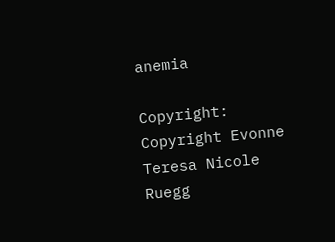anemia

Copyright: Copyright Evonne Teresa Nicole Ruegg